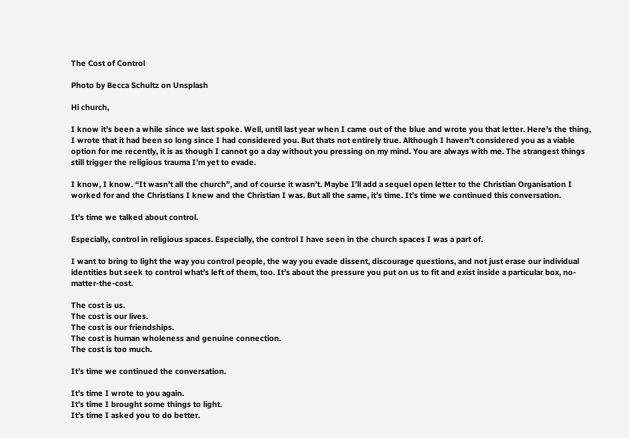The Cost of Control

Photo by Becca Schultz on Unsplash

Hi church,

I know it’s been a while since we last spoke. Well, until last year when I came out of the blue and wrote you that letter. Here’s the thing, I wrote that it had been so long since I had considered you. But thats not entirely true. Although I haven’t considered you as a viable option for me recently, it is as though I cannot go a day without you pressing on my mind. You are always with me. The strangest things still trigger the religious trauma I’m yet to evade.

I know, I know. “It wasn’t all the church”, and of course it wasn’t. Maybe I’ll add a sequel open letter to the Christian Organisation I worked for and the Christians I knew and the Christian I was. But all the same, it’s time. It’s time we continued this conversation.

It’s time we talked about control.

Especially, control in religious spaces. Especially, the control I have seen in the church spaces I was a part of.

I want to bring to light the way you control people, the way you evade dissent, discourage questions, and not just erase our individual identities but seek to control what’s left of them, too. It’s about the pressure you put on us to fit and exist inside a particular box, no-matter-the-cost.

The cost is us.
The cost is our lives.
The cost is our friendships.
The cost is human wholeness and genuine connection.
The cost is too much.

It’s time we continued the conversation.

It’s time I wrote to you again.
It’s time I brought some things to light.
It’s time I asked you to do better.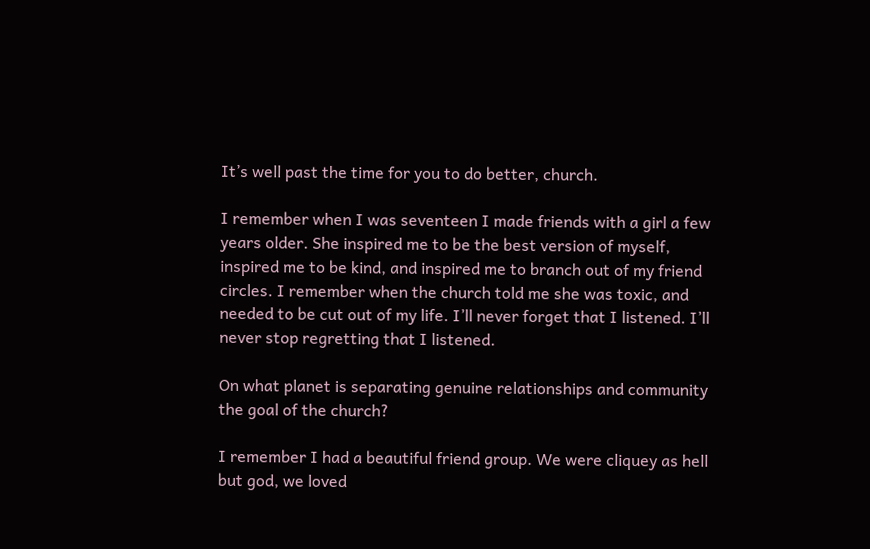It’s well past the time for you to do better, church.

I remember when I was seventeen I made friends with a girl a few years older. She inspired me to be the best version of myself, inspired me to be kind, and inspired me to branch out of my friend circles. I remember when the church told me she was toxic, and needed to be cut out of my life. I’ll never forget that I listened. I’ll never stop regretting that I listened.

On what planet is separating genuine relationships and community the goal of the church?

I remember I had a beautiful friend group. We were cliquey as hell but god, we loved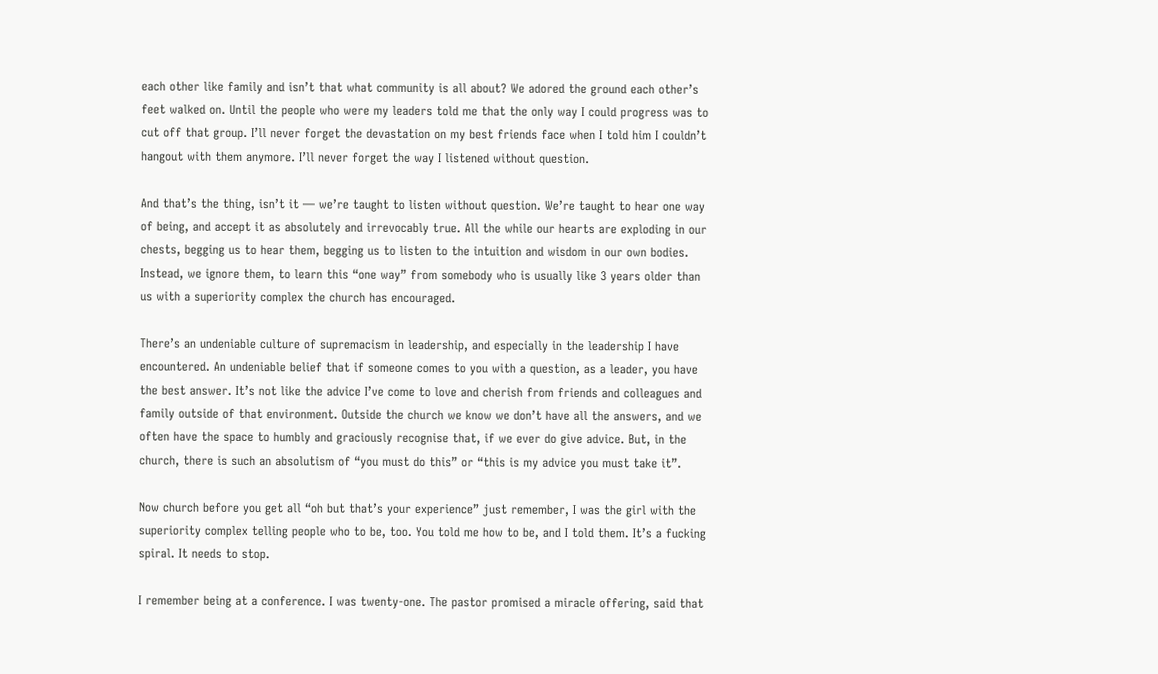each other like family and isn’t that what community is all about? We adored the ground each other’s feet walked on. Until the people who were my leaders told me that the only way I could progress was to cut off that group. I’ll never forget the devastation on my best friends face when I told him I couldn’t hangout with them anymore. I’ll never forget the way I listened without question.

And that’s the thing, isn’t it — we’re taught to listen without question. We’re taught to hear one way of being, and accept it as absolutely and irrevocably true. All the while our hearts are exploding in our chests, begging us to hear them, begging us to listen to the intuition and wisdom in our own bodies. Instead, we ignore them, to learn this “one way” from somebody who is usually like 3 years older than us with a superiority complex the church has encouraged.

There’s an undeniable culture of supremacism in leadership, and especially in the leadership I have encountered. An undeniable belief that if someone comes to you with a question, as a leader, you have the best answer. It’s not like the advice I’ve come to love and cherish from friends and colleagues and family outside of that environment. Outside the church we know we don’t have all the answers, and we often have the space to humbly and graciously recognise that, if we ever do give advice. But, in the church, there is such an absolutism of “you must do this” or “this is my advice you must take it”.

Now church before you get all “oh but that’s your experience” just remember, I was the girl with the superiority complex telling people who to be, too. You told me how to be, and I told them. It’s a fucking spiral. It needs to stop.

I remember being at a conference. I was twenty-one. The pastor promised a miracle offering, said that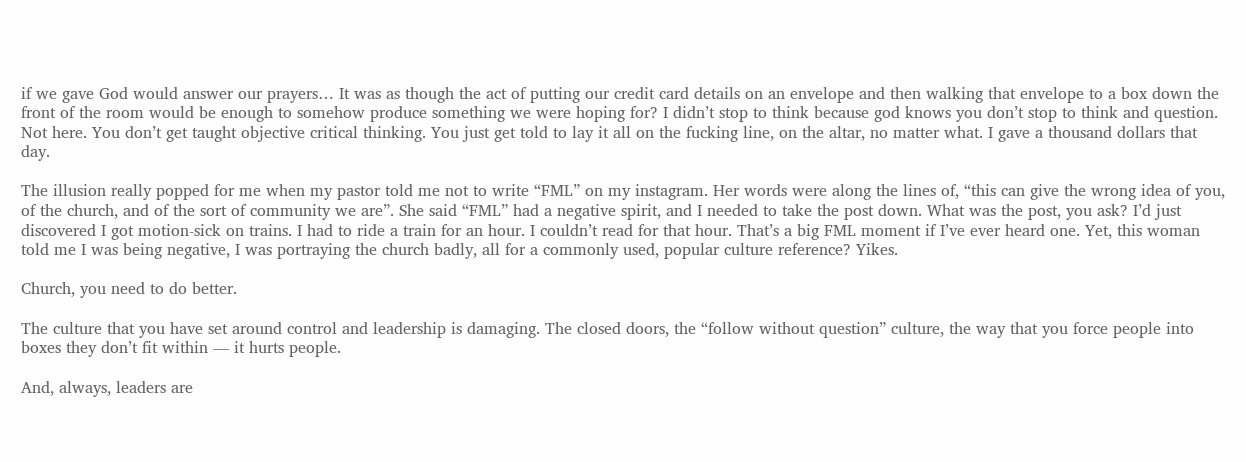if we gave God would answer our prayers… It was as though the act of putting our credit card details on an envelope and then walking that envelope to a box down the front of the room would be enough to somehow produce something we were hoping for? I didn’t stop to think because god knows you don’t stop to think and question. Not here. You don’t get taught objective critical thinking. You just get told to lay it all on the fucking line, on the altar, no matter what. I gave a thousand dollars that day.

The illusion really popped for me when my pastor told me not to write “FML” on my instagram. Her words were along the lines of, “this can give the wrong idea of you, of the church, and of the sort of community we are”. She said “FML” had a negative spirit, and I needed to take the post down. What was the post, you ask? I’d just discovered I got motion-sick on trains. I had to ride a train for an hour. I couldn’t read for that hour. That’s a big FML moment if I’ve ever heard one. Yet, this woman told me I was being negative, I was portraying the church badly, all for a commonly used, popular culture reference? Yikes.

Church, you need to do better.

The culture that you have set around control and leadership is damaging. The closed doors, the “follow without question” culture, the way that you force people into boxes they don’t fit within — it hurts people.

And, always, leaders are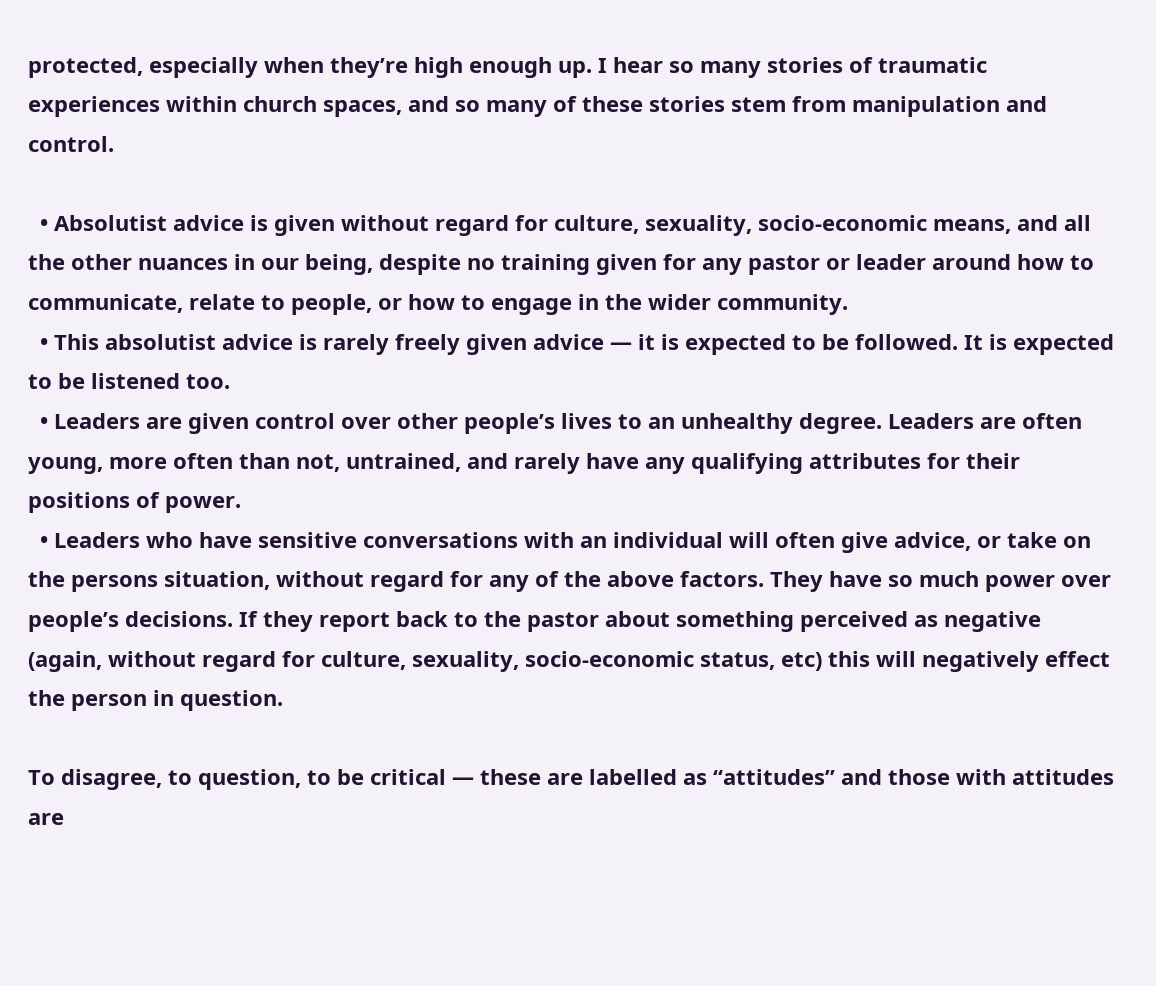protected, especially when they’re high enough up. I hear so many stories of traumatic experiences within church spaces, and so many of these stories stem from manipulation and control.

  • Absolutist advice is given without regard for culture, sexuality, socio-economic means, and all the other nuances in our being, despite no training given for any pastor or leader around how to communicate, relate to people, or how to engage in the wider community.
  • This absolutist advice is rarely freely given advice — it is expected to be followed. It is expected to be listened too.
  • Leaders are given control over other people’s lives to an unhealthy degree. Leaders are often young, more often than not, untrained, and rarely have any qualifying attributes for their positions of power.
  • Leaders who have sensitive conversations with an individual will often give advice, or take on the persons situation, without regard for any of the above factors. They have so much power over people’s decisions. If they report back to the pastor about something perceived as negative (again, without regard for culture, sexuality, socio-economic status, etc) this will negatively effect the person in question.

To disagree, to question, to be critical — these are labelled as “attitudes” and those with attitudes are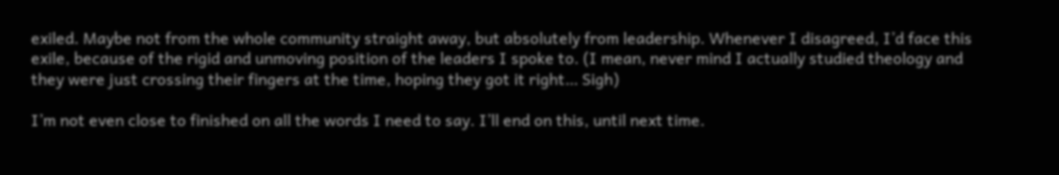exiled. Maybe not from the whole community straight away, but absolutely from leadership. Whenever I disagreed, I’d face this exile, because of the rigid and unmoving position of the leaders I spoke to. (I mean, never mind I actually studied theology and they were just crossing their fingers at the time, hoping they got it right… Sigh)

I’m not even close to finished on all the words I need to say. I’ll end on this, until next time.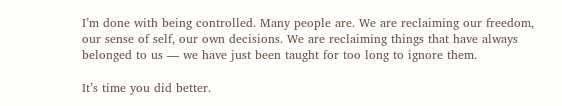I’m done with being controlled. Many people are. We are reclaiming our freedom, our sense of self, our own decisions. We are reclaiming things that have always belonged to us — we have just been taught for too long to ignore them.

It’s time you did better.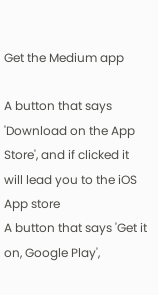Get the Medium app

A button that says 'Download on the App Store', and if clicked it will lead you to the iOS App store
A button that says 'Get it on, Google Play',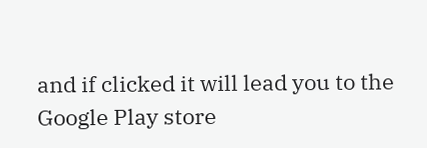and if clicked it will lead you to the Google Play store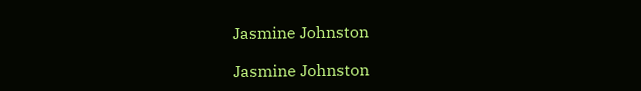Jasmine Johnston

Jasmine Johnston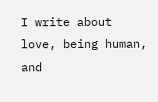I write about love, being human, and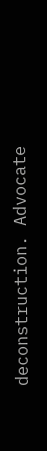deconstruction. Advocate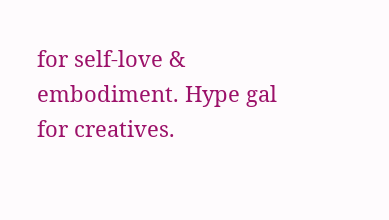for self-love & embodiment. Hype gal for creatives.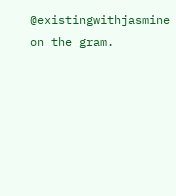@existingwithjasmine on the gram.